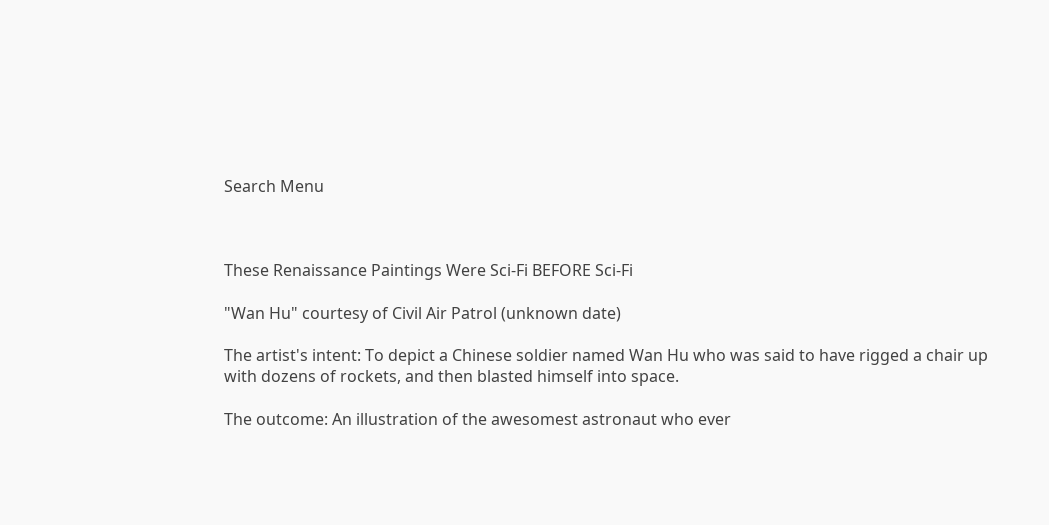Search Menu



These Renaissance Paintings Were Sci-Fi BEFORE Sci-Fi

"Wan Hu" courtesy of Civil Air Patrol (unknown date)

The artist's intent: To depict a Chinese soldier named Wan Hu who was said to have rigged a chair up with dozens of rockets, and then blasted himself into space.

The outcome: An illustration of the awesomest astronaut who ever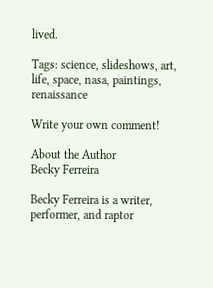lived.

Tags: science, slideshows, art, life, space, nasa, paintings, renaissance

Write your own comment!

About the Author
Becky Ferreira

Becky Ferreira is a writer, performer, and raptor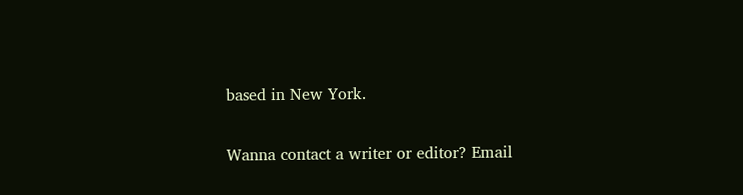based in New York.

Wanna contact a writer or editor? Email